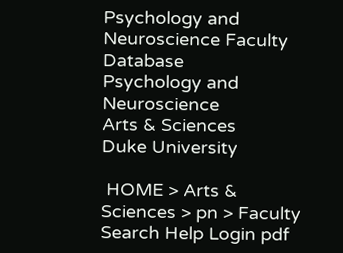Psychology and Neuroscience Faculty Database
Psychology and Neuroscience
Arts & Sciences
Duke University

 HOME > Arts & Sciences > pn > Faculty    Search Help Login pdf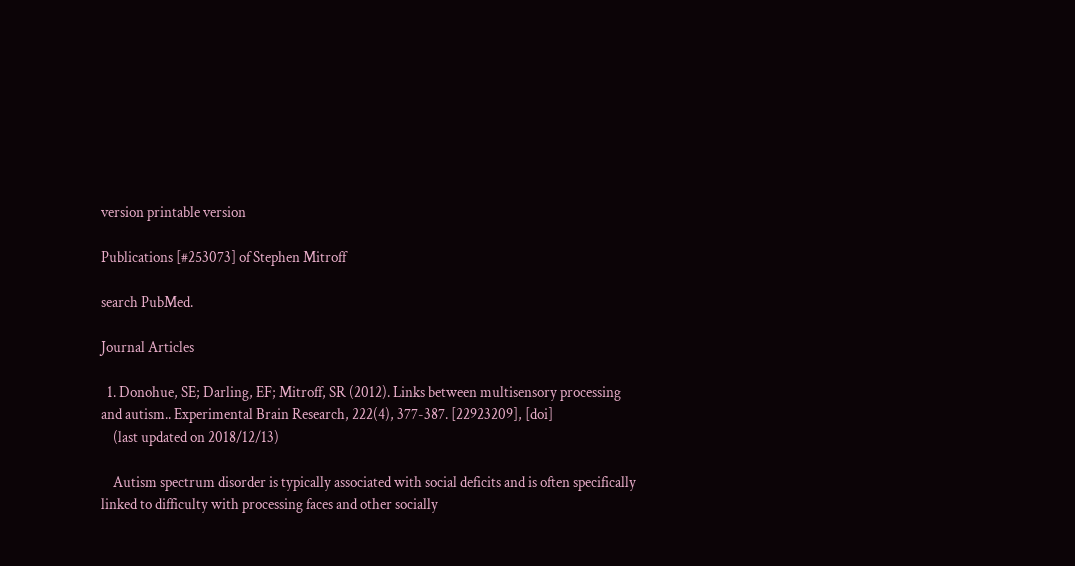version printable version

Publications [#253073] of Stephen Mitroff

search PubMed.

Journal Articles

  1. Donohue, SE; Darling, EF; Mitroff, SR (2012). Links between multisensory processing and autism.. Experimental Brain Research, 222(4), 377-387. [22923209], [doi]
    (last updated on 2018/12/13)

    Autism spectrum disorder is typically associated with social deficits and is often specifically linked to difficulty with processing faces and other socially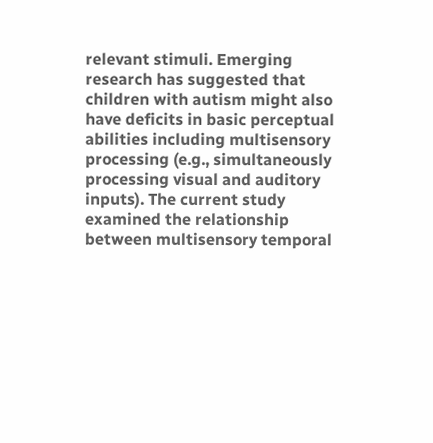relevant stimuli. Emerging research has suggested that children with autism might also have deficits in basic perceptual abilities including multisensory processing (e.g., simultaneously processing visual and auditory inputs). The current study examined the relationship between multisensory temporal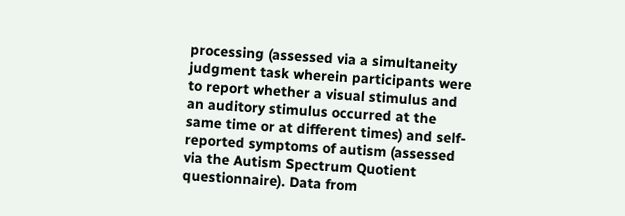processing (assessed via a simultaneity judgment task wherein participants were to report whether a visual stimulus and an auditory stimulus occurred at the same time or at different times) and self-reported symptoms of autism (assessed via the Autism Spectrum Quotient questionnaire). Data from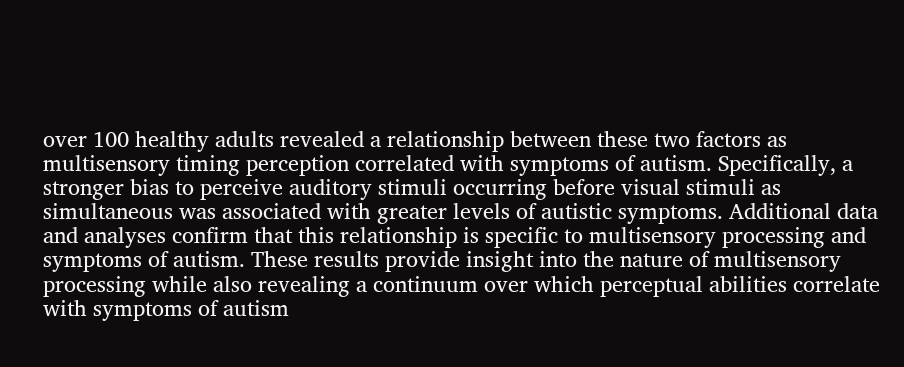over 100 healthy adults revealed a relationship between these two factors as multisensory timing perception correlated with symptoms of autism. Specifically, a stronger bias to perceive auditory stimuli occurring before visual stimuli as simultaneous was associated with greater levels of autistic symptoms. Additional data and analyses confirm that this relationship is specific to multisensory processing and symptoms of autism. These results provide insight into the nature of multisensory processing while also revealing a continuum over which perceptual abilities correlate with symptoms of autism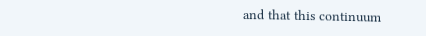and that this continuum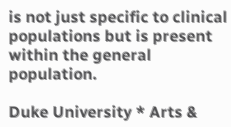is not just specific to clinical populations but is present within the general population.

Duke University * Arts &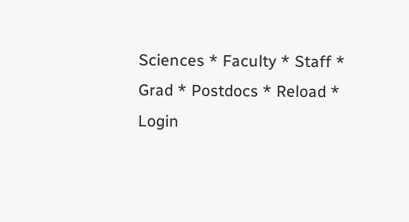Sciences * Faculty * Staff * Grad * Postdocs * Reload * Login